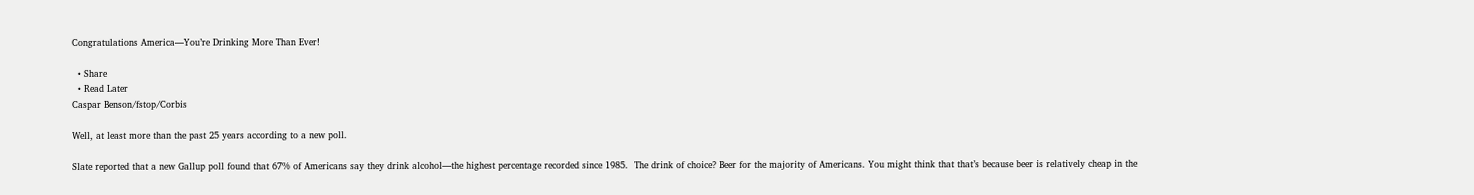Congratulations America—You’re Drinking More Than Ever!

  • Share
  • Read Later
Caspar Benson/fstop/Corbis

Well, at least more than the past 25 years according to a new poll.

Slate reported that a new Gallup poll found that 67% of Americans say they drink alcohol—the highest percentage recorded since 1985.  The drink of choice? Beer for the majority of Americans. You might think that that’s because beer is relatively cheap in the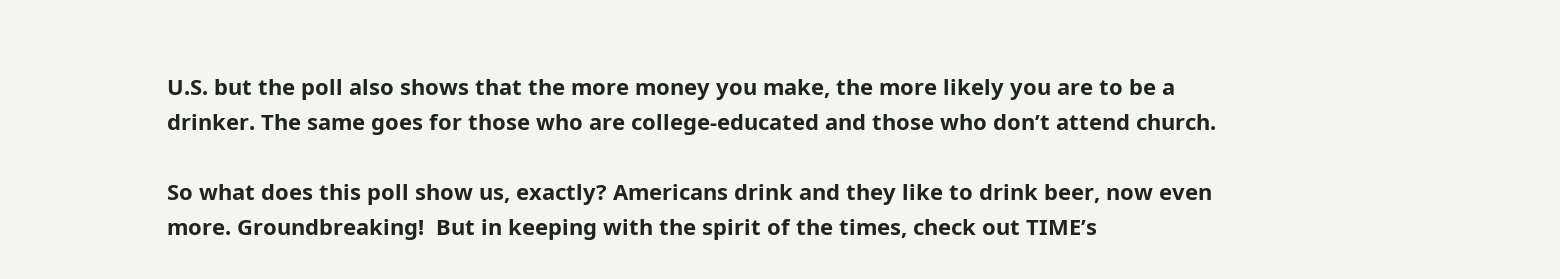U.S. but the poll also shows that the more money you make, the more likely you are to be a drinker. The same goes for those who are college-educated and those who don’t attend church.

So what does this poll show us, exactly? Americans drink and they like to drink beer, now even more. Groundbreaking!  But in keeping with the spirit of the times, check out TIME’s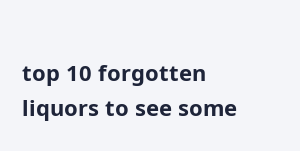top 10 forgotten liquors to see some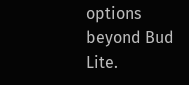options beyond Bud Lite.